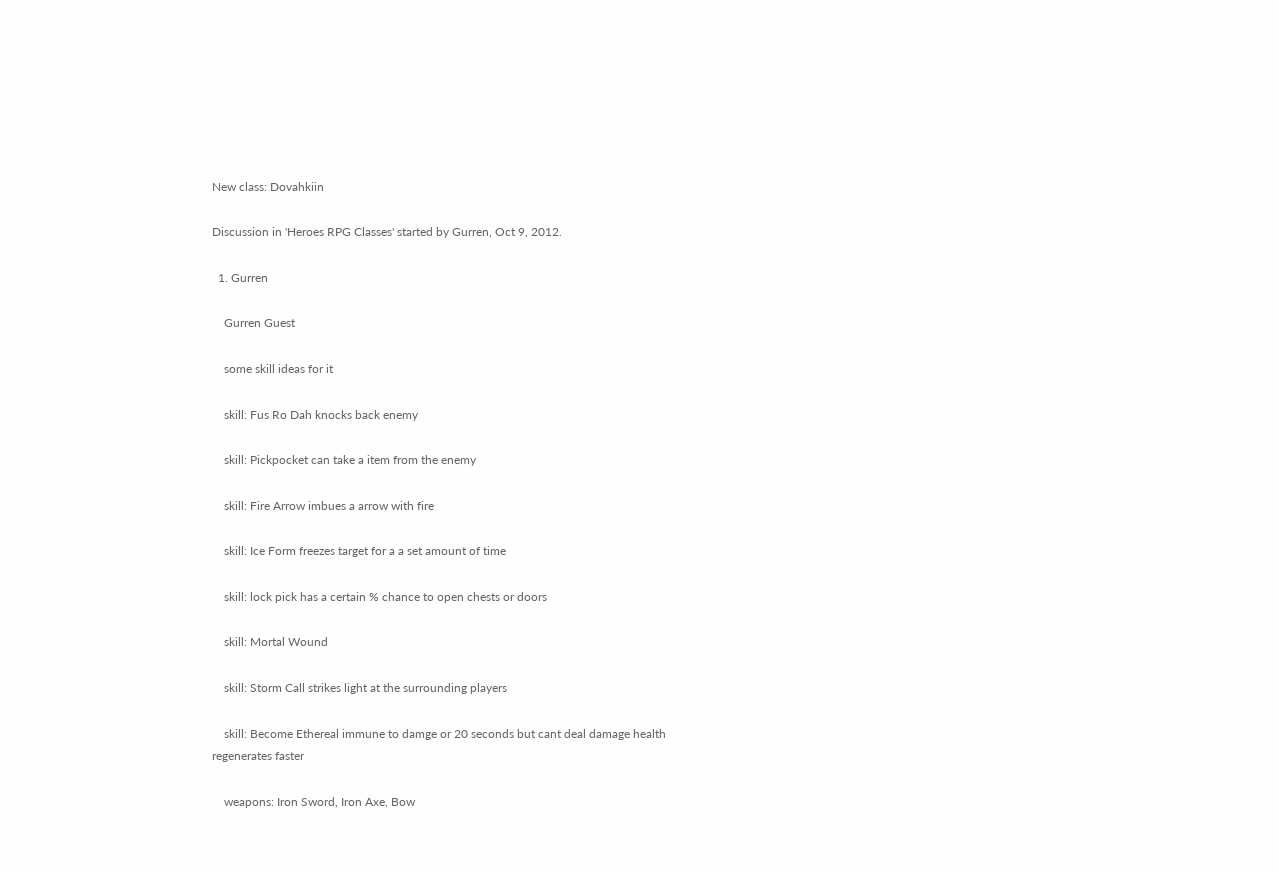New class: Dovahkiin

Discussion in 'Heroes RPG Classes' started by Gurren, Oct 9, 2012.

  1. Gurren

    Gurren Guest

    some skill ideas for it

    skill: Fus Ro Dah knocks back enemy

    skill: Pickpocket can take a item from the enemy

    skill: Fire Arrow imbues a arrow with fire

    skill: Ice Form freezes target for a a set amount of time

    skill: lock pick has a certain % chance to open chests or doors

    skill: Mortal Wound

    skill: Storm Call strikes light at the surrounding players

    skill: Become Ethereal immune to damge or 20 seconds but cant deal damage health regenerates faster

    weapons: Iron Sword, Iron Axe, Bow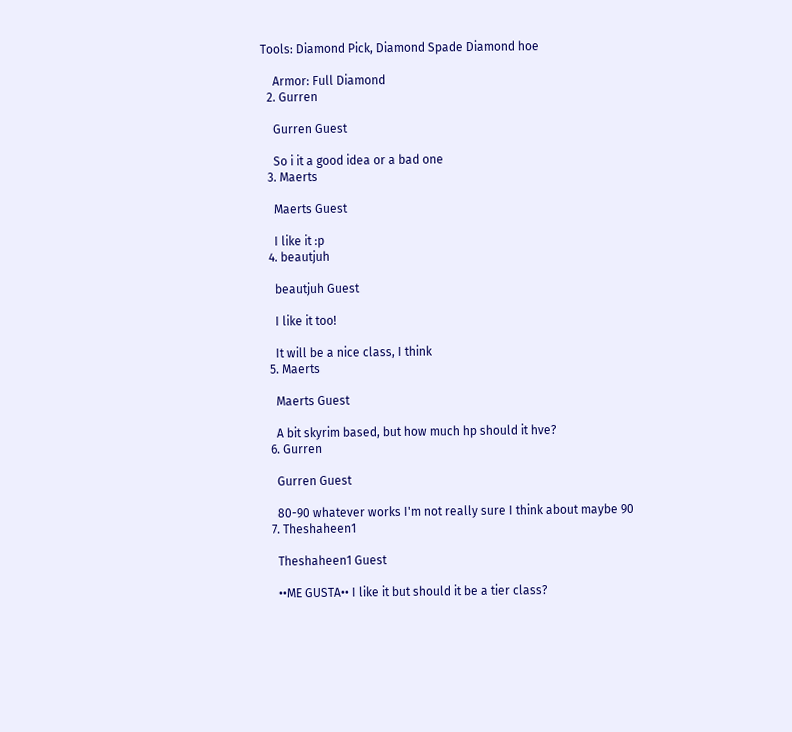Tools: Diamond Pick, Diamond Spade Diamond hoe

    Armor: Full Diamond
  2. Gurren

    Gurren Guest

    So i it a good idea or a bad one
  3. Maerts

    Maerts Guest

    I like it :p
  4. beautjuh

    beautjuh Guest

    I like it too!

    It will be a nice class, I think
  5. Maerts

    Maerts Guest

    A bit skyrim based, but how much hp should it hve?
  6. Gurren

    Gurren Guest

    80-90 whatever works I'm not really sure I think about maybe 90
  7. Theshaheen1

    Theshaheen1 Guest

    ••ME GUSTA•• I like it but should it be a tier class?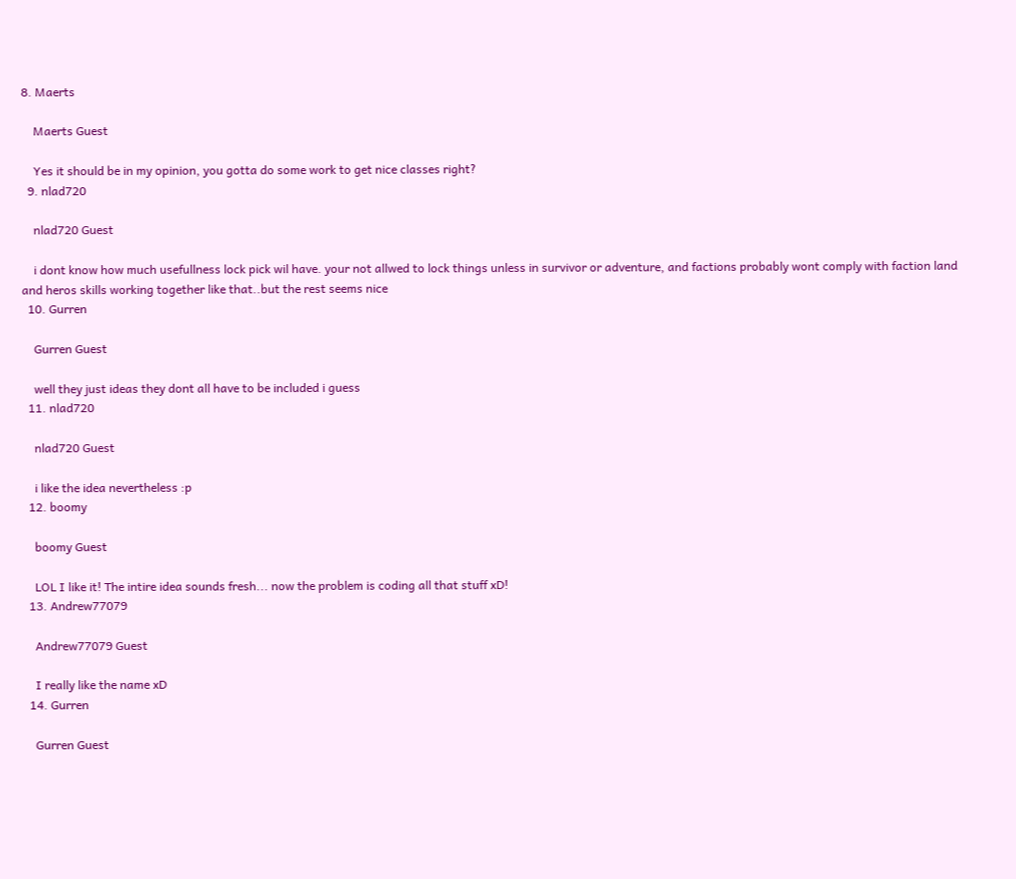8. Maerts

    Maerts Guest

    Yes it should be in my opinion, you gotta do some work to get nice classes right?
  9. nlad720

    nlad720 Guest

    i dont know how much usefullness lock pick wil have. your not allwed to lock things unless in survivor or adventure, and factions probably wont comply with faction land and heros skills working together like that..but the rest seems nice
  10. Gurren

    Gurren Guest

    well they just ideas they dont all have to be included i guess
  11. nlad720

    nlad720 Guest

    i like the idea nevertheless :p
  12. boomy

    boomy Guest

    LOL I like it! The intire idea sounds fresh... now the problem is coding all that stuff xD!
  13. Andrew77079

    Andrew77079 Guest

    I really like the name xD
  14. Gurren

    Gurren Guest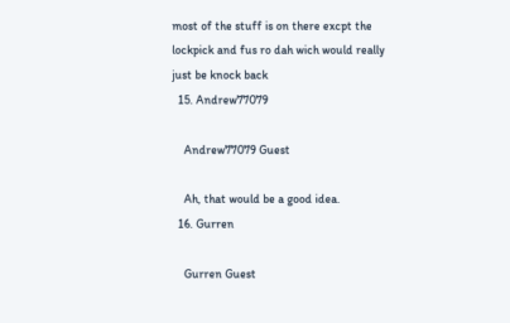most of the stuff is on there excpt the lockpick and fus ro dah wich would really just be knock back
  15. Andrew77079

    Andrew77079 Guest

    Ah, that would be a good idea.
  16. Gurren

    Gurren Guest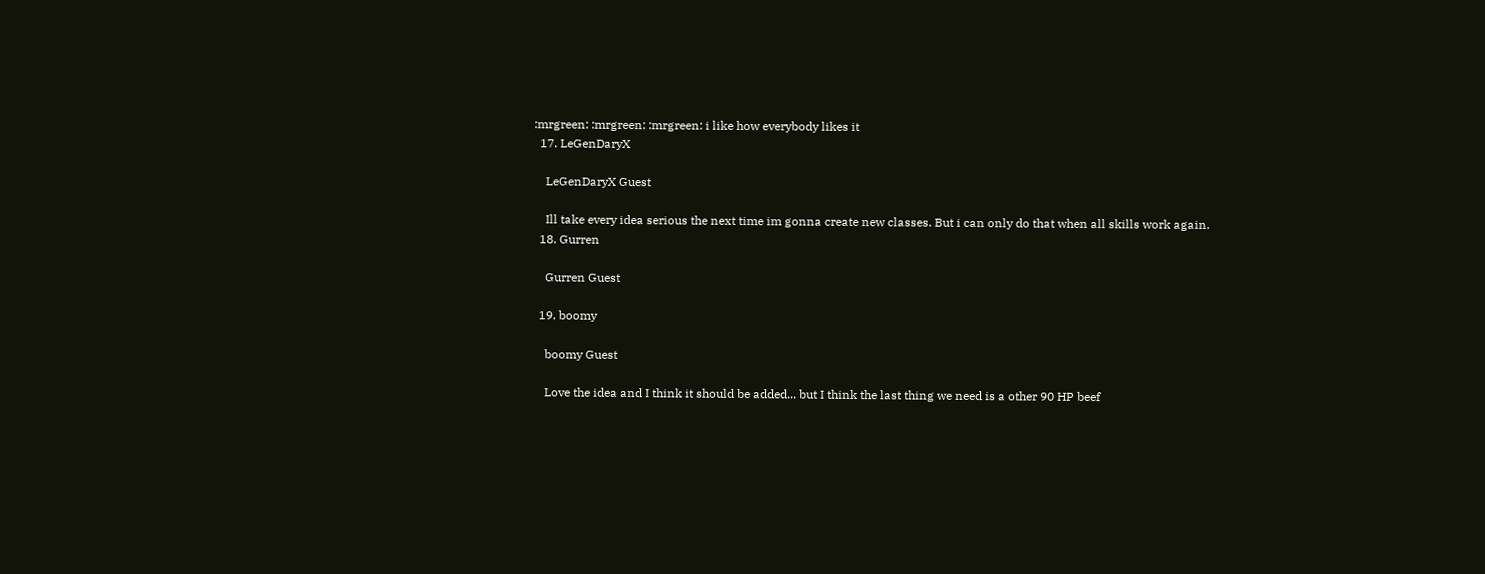:mrgreen: :mrgreen: :mrgreen: i like how everybody likes it
  17. LeGenDaryX

    LeGenDaryX Guest

    Ill take every idea serious the next time im gonna create new classes. But i can only do that when all skills work again.
  18. Gurren

    Gurren Guest

  19. boomy

    boomy Guest

    Love the idea and I think it should be added... but I think the last thing we need is a other 90 HP beef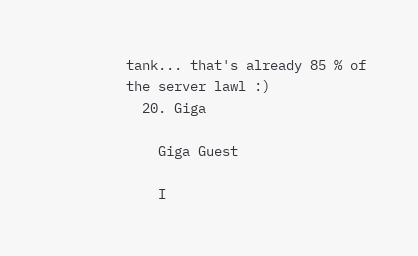tank... that's already 85 % of the server lawl :)
  20. Giga

    Giga Guest

    I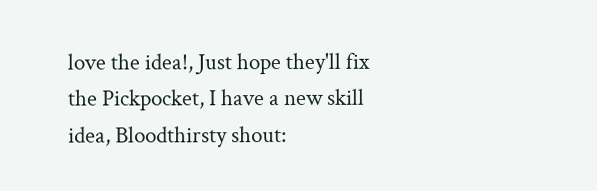love the idea!, Just hope they'll fix the Pickpocket, I have a new skill idea, Bloodthirsty shout: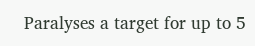Paralyses a target for up to 5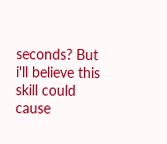seconds? But i'll believe this skill could cause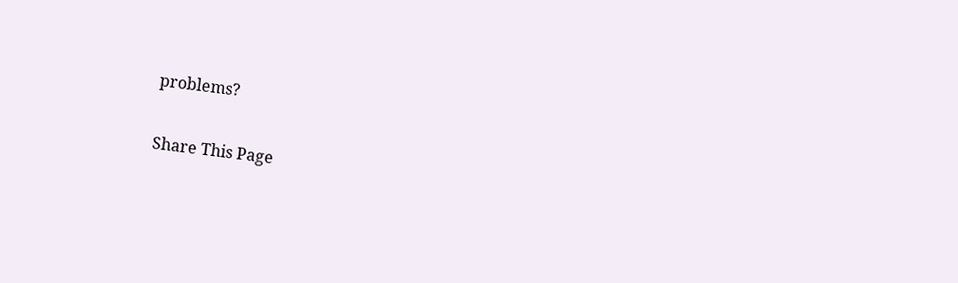problems?

Share This Page